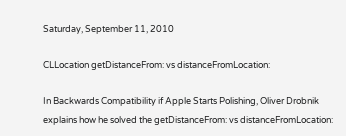Saturday, September 11, 2010

CLLocation getDistanceFrom: vs distanceFromLocation:

In Backwards Compatibility if Apple Starts Polishing, Oliver Drobnik explains how he solved the getDistanceFrom: vs distanceFromLocation: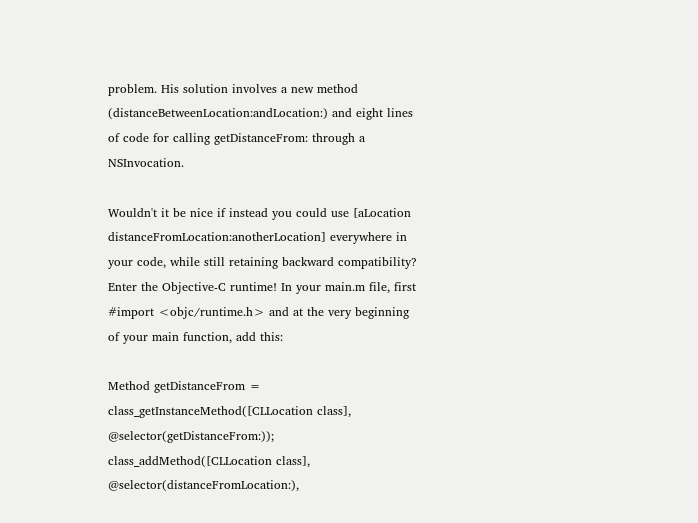problem. His solution involves a new method (distanceBetweenLocation:andLocation:) and eight lines of code for calling getDistanceFrom: through a NSInvocation.

Wouldn't it be nice if instead you could use [aLocation distanceFromLocation:anotherLocation] everywhere in your code, while still retaining backward compatibility? Enter the Objective-C runtime! In your main.m file, first #import <objc/runtime.h> and at the very beginning of your main function, add this:

Method getDistanceFrom = class_getInstanceMethod([CLLocation class], @selector(getDistanceFrom:));
class_addMethod([CLLocation class], @selector(distanceFromLocation:),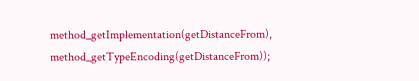method_getImplementation(getDistanceFrom), method_getTypeEncoding(getDistanceFrom));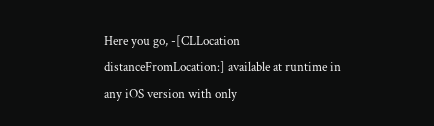Here you go, -[CLLocation distanceFromLocation:] available at runtime in any iOS version with only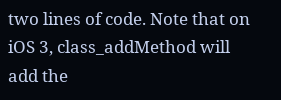two lines of code. Note that on iOS 3, class_addMethod will add the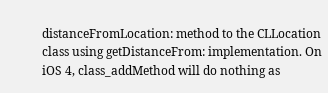distanceFromLocation: method to the CLLocation class using getDistanceFrom: implementation. On iOS 4, class_addMethod will do nothing as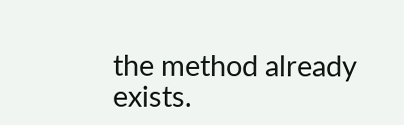the method already exists.